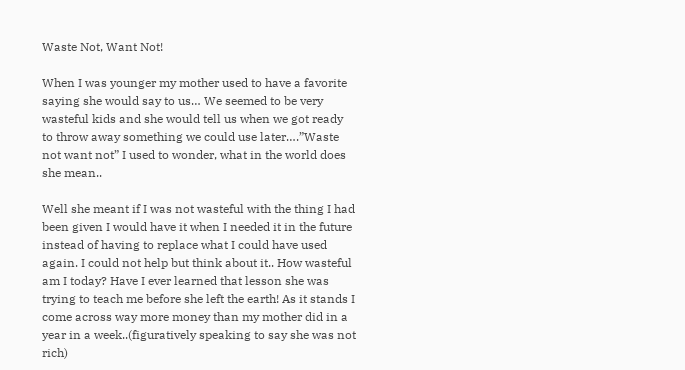Waste Not, Want Not!

When I was younger my mother used to have a favorite saying she would say to us… We seemed to be very wasteful kids and she would tell us when we got ready to throw away something we could use later….”Waste not want not” I used to wonder, what in the world does she mean..

Well she meant if I was not wasteful with the thing I had been given I would have it when I needed it in the future instead of having to replace what I could have used again. I could not help but think about it.. How wasteful am I today? Have I ever learned that lesson she was trying to teach me before she left the earth! As it stands I come across way more money than my mother did in a year in a week..(figuratively speaking to say she was not rich)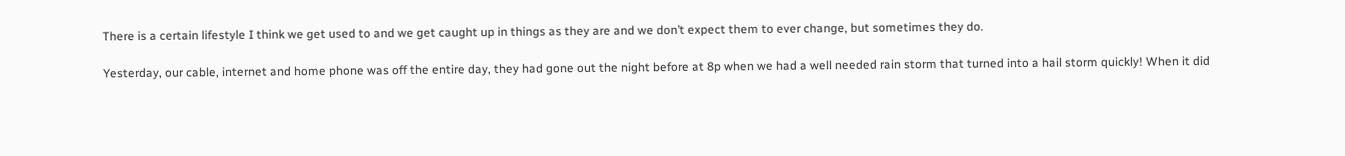There is a certain lifestyle I think we get used to and we get caught up in things as they are and we don’t expect them to ever change, but sometimes they do.

Yesterday, our cable, internet and home phone was off the entire day, they had gone out the night before at 8p when we had a well needed rain storm that turned into a hail storm quickly! When it did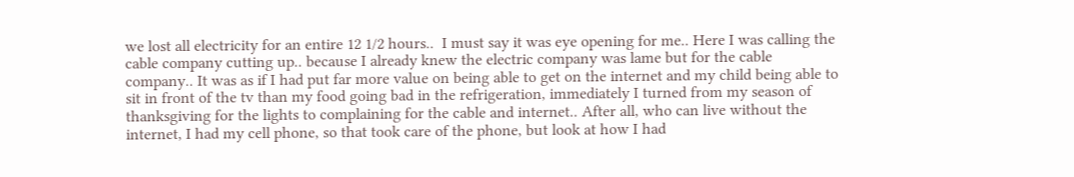we lost all electricity for an entire 12 1/2 hours..  I must say it was eye opening for me.. Here I was calling the cable company cutting up.. because I already knew the electric company was lame but for the cable company.. It was as if I had put far more value on being able to get on the internet and my child being able to sit in front of the tv than my food going bad in the refrigeration, immediately I turned from my season of thanksgiving for the lights to complaining for the cable and internet.. After all, who can live without the internet, I had my cell phone, so that took care of the phone, but look at how I had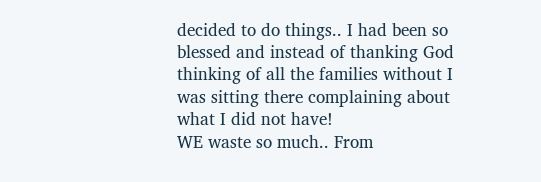decided to do things.. I had been so blessed and instead of thanking God thinking of all the families without I was sitting there complaining about what I did not have!
WE waste so much.. From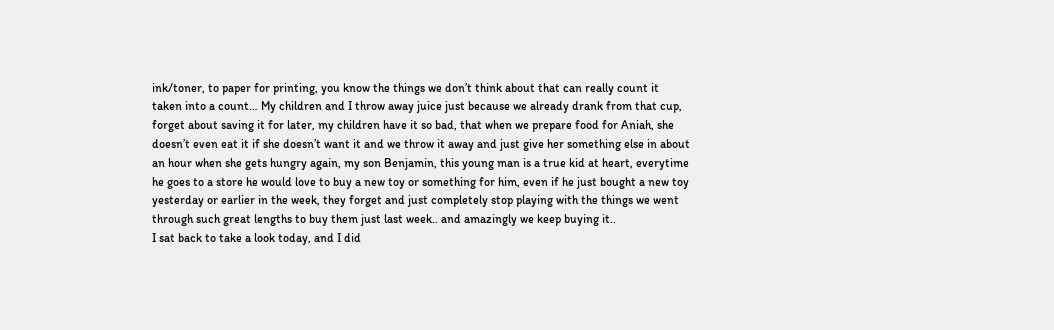ink/toner, to paper for printing, you know the things we don’t think about that can really count it taken into a count… My children and I throw away juice just because we already drank from that cup, forget about saving it for later, my children have it so bad, that when we prepare food for Aniah, she doesn’t even eat it if she doesn’t want it and we throw it away and just give her something else in about an hour when she gets hungry again, my son Benjamin, this young man is a true kid at heart, everytime he goes to a store he would love to buy a new toy or something for him, even if he just bought a new toy yesterday or earlier in the week, they forget and just completely stop playing with the things we went through such great lengths to buy them just last week.. and amazingly we keep buying it..
I sat back to take a look today, and I did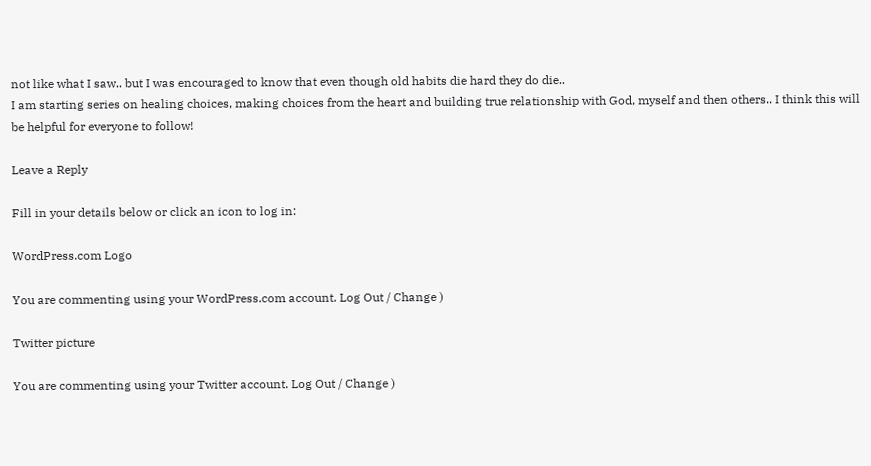not like what I saw.. but I was encouraged to know that even though old habits die hard they do die..
I am starting series on healing choices, making choices from the heart and building true relationship with God, myself and then others.. I think this will be helpful for everyone to follow!

Leave a Reply

Fill in your details below or click an icon to log in:

WordPress.com Logo

You are commenting using your WordPress.com account. Log Out / Change )

Twitter picture

You are commenting using your Twitter account. Log Out / Change )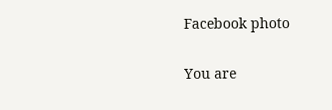Facebook photo

You are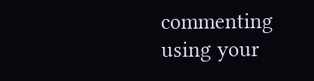commenting using your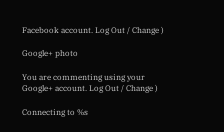Facebook account. Log Out / Change )

Google+ photo

You are commenting using your Google+ account. Log Out / Change )

Connecting to %s